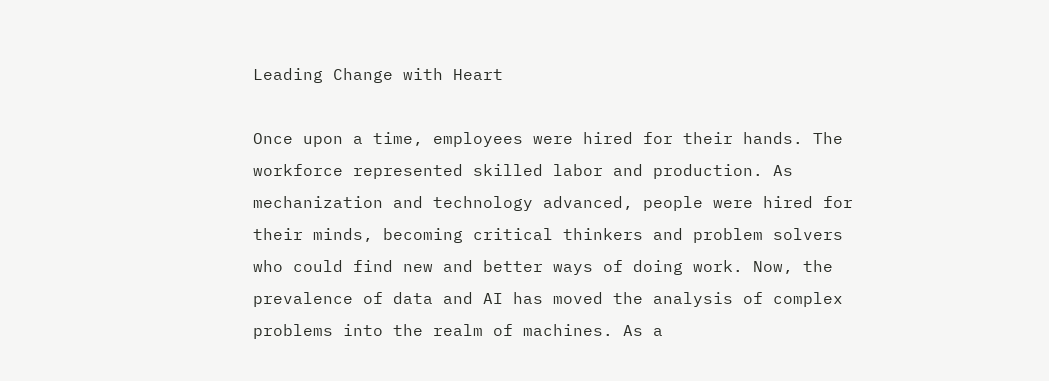Leading Change with Heart

Once upon a time, employees were hired for their hands. The workforce represented skilled labor and production. As mechanization and technology advanced, people were hired for their minds, becoming critical thinkers and problem solvers who could find new and better ways of doing work. Now, the prevalence of data and AI has moved the analysis of complex problems into the realm of machines. As a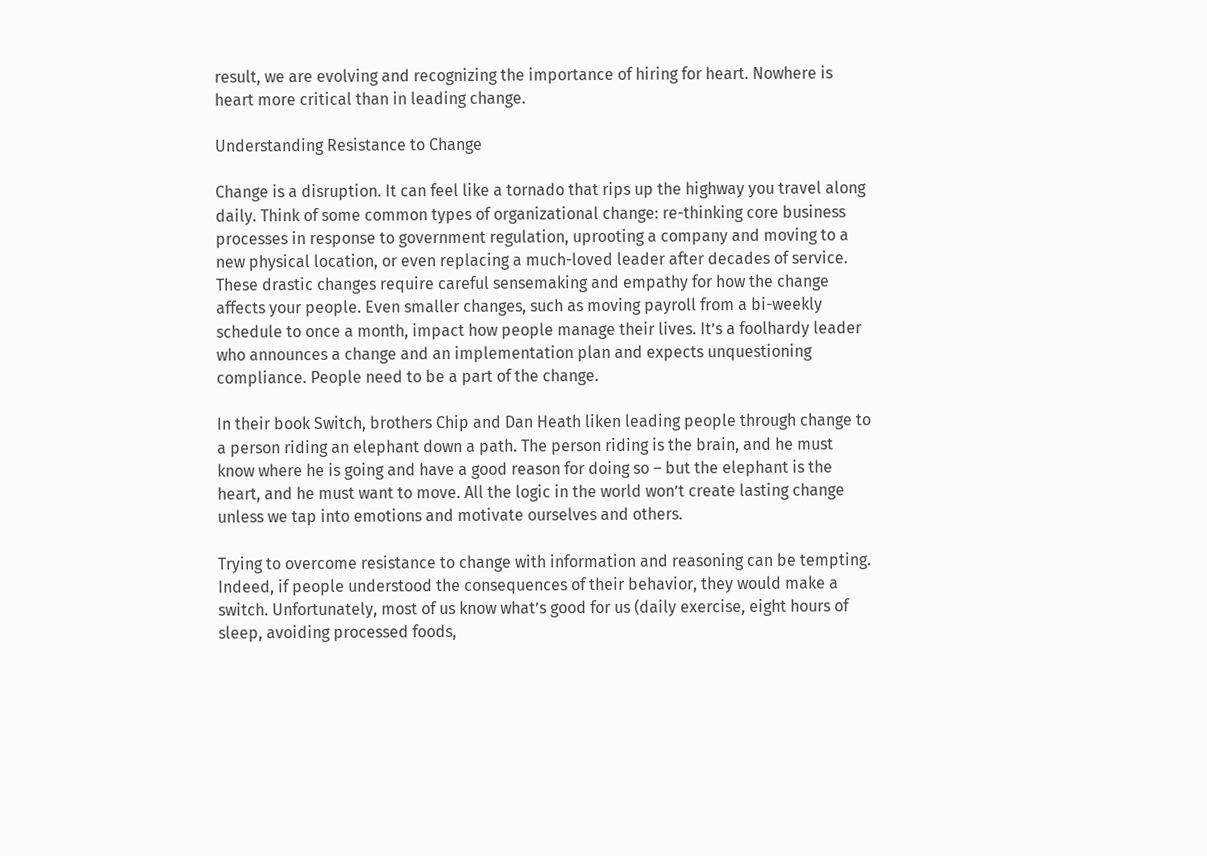result, we are evolving and recognizing the importance of hiring for heart. Nowhere is heart more critical than in leading change.

Understanding Resistance to Change

Change is a disruption. It can feel like a tornado that rips up the highway you travel along daily. Think of some common types of organizational change: re-thinking core business processes in response to government regulation, uprooting a company and moving to a new physical location, or even replacing a much-loved leader after decades of service. These drastic changes require careful sensemaking and empathy for how the change affects your people. Even smaller changes, such as moving payroll from a bi-weekly schedule to once a month, impact how people manage their lives. It’s a foolhardy leader who announces a change and an implementation plan and expects unquestioning compliance. People need to be a part of the change.

In their book Switch, brothers Chip and Dan Heath liken leading people through change to a person riding an elephant down a path. The person riding is the brain, and he must know where he is going and have a good reason for doing so – but the elephant is the heart, and he must want to move. All the logic in the world won’t create lasting change unless we tap into emotions and motivate ourselves and others.

Trying to overcome resistance to change with information and reasoning can be tempting. Indeed, if people understood the consequences of their behavior, they would make a switch. Unfortunately, most of us know what’s good for us (daily exercise, eight hours of sleep, avoiding processed foods,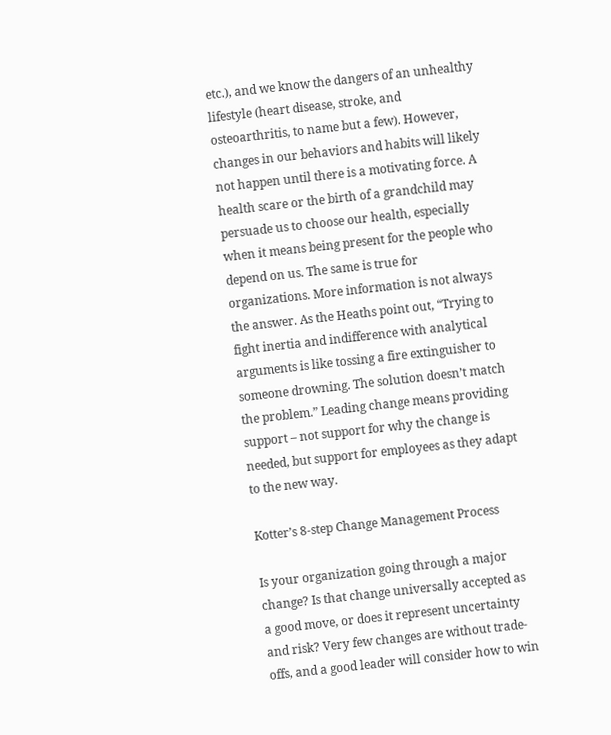etc.), and we know the dangers of an unhealthy lifestyle (heart disease, stroke, and osteoarthritis, to name but a few). However, changes in our behaviors and habits will likely not happen until there is a motivating force. A health scare or the birth of a grandchild may persuade us to choose our health, especially when it means being present for the people who depend on us. The same is true for organizations. More information is not always the answer. As the Heaths point out, “Trying to fight inertia and indifference with analytical arguments is like tossing a fire extinguisher to someone drowning. The solution doesn’t match the problem.” Leading change means providing support – not support for why the change is needed, but support for employees as they adapt to the new way.

Kotter’s 8-step Change Management Process

Is your organization going through a major change? Is that change universally accepted as a good move, or does it represent uncertainty and risk? Very few changes are without trade-offs, and a good leader will consider how to win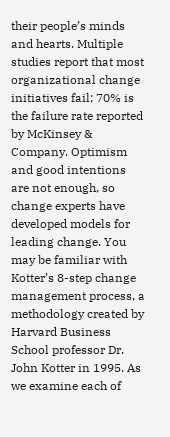their people’s minds and hearts. Multiple studies report that most organizational change initiatives fail; 70% is the failure rate reported by McKinsey & Company. Optimism and good intentions are not enough, so change experts have developed models for leading change. You may be familiar with Kotter’s 8-step change management process, a methodology created by Harvard Business School professor Dr. John Kotter in 1995. As we examine each of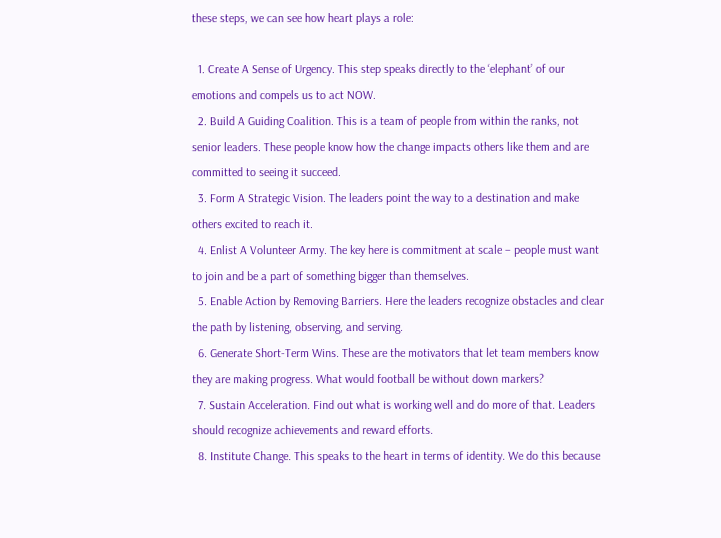these steps, we can see how heart plays a role:

  1. Create A Sense of Urgency. This step speaks directly to the ‘elephant’ of our emotions and compels us to act NOW.
  2. Build A Guiding Coalition. This is a team of people from within the ranks, not senior leaders. These people know how the change impacts others like them and are committed to seeing it succeed.
  3. Form A Strategic Vision. The leaders point the way to a destination and make others excited to reach it.
  4. Enlist A Volunteer Army. The key here is commitment at scale – people must want to join and be a part of something bigger than themselves.
  5. Enable Action by Removing Barriers. Here the leaders recognize obstacles and clear the path by listening, observing, and serving.
  6. Generate Short-Term Wins. These are the motivators that let team members know they are making progress. What would football be without down markers?
  7. Sustain Acceleration. Find out what is working well and do more of that. Leaders should recognize achievements and reward efforts.
  8. Institute Change. This speaks to the heart in terms of identity. We do this because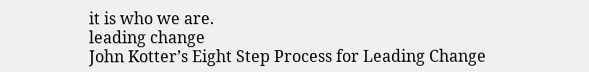it is who we are.
leading change
John Kotter’s Eight Step Process for Leading Change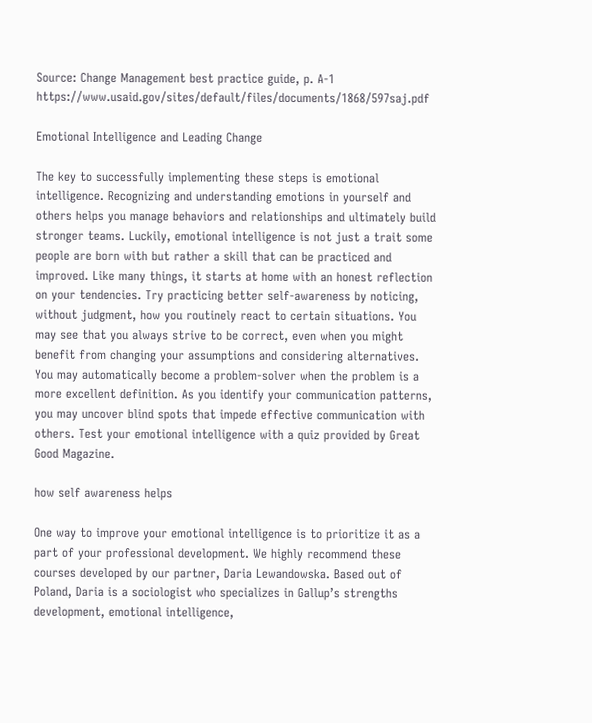Source: Change Management best practice guide, p. A-1 https://www.usaid.gov/sites/default/files/documents/1868/597saj.pdf

Emotional Intelligence and Leading Change

The key to successfully implementing these steps is emotional intelligence. Recognizing and understanding emotions in yourself and others helps you manage behaviors and relationships and ultimately build stronger teams. Luckily, emotional intelligence is not just a trait some people are born with but rather a skill that can be practiced and improved. Like many things, it starts at home with an honest reflection on your tendencies. Try practicing better self-awareness by noticing, without judgment, how you routinely react to certain situations. You may see that you always strive to be correct, even when you might benefit from changing your assumptions and considering alternatives. You may automatically become a problem-solver when the problem is a more excellent definition. As you identify your communication patterns, you may uncover blind spots that impede effective communication with others. Test your emotional intelligence with a quiz provided by Great Good Magazine.

how self awareness helps

One way to improve your emotional intelligence is to prioritize it as a part of your professional development. We highly recommend these courses developed by our partner, Daria Lewandowska. Based out of Poland, Daria is a sociologist who specializes in Gallup’s strengths development, emotional intelligence,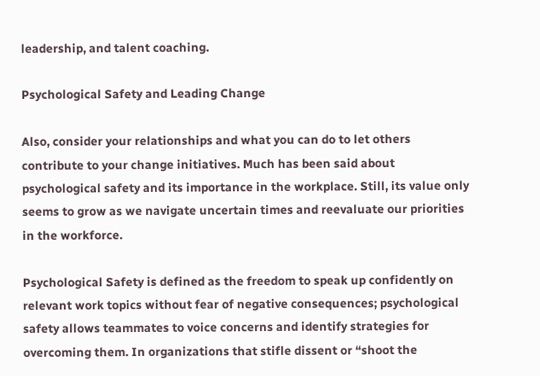leadership, and talent coaching.

Psychological Safety and Leading Change

Also, consider your relationships and what you can do to let others contribute to your change initiatives. Much has been said about psychological safety and its importance in the workplace. Still, its value only seems to grow as we navigate uncertain times and reevaluate our priorities in the workforce.

Psychological Safety is defined as the freedom to speak up confidently on relevant work topics without fear of negative consequences; psychological safety allows teammates to voice concerns and identify strategies for overcoming them. In organizations that stifle dissent or “shoot the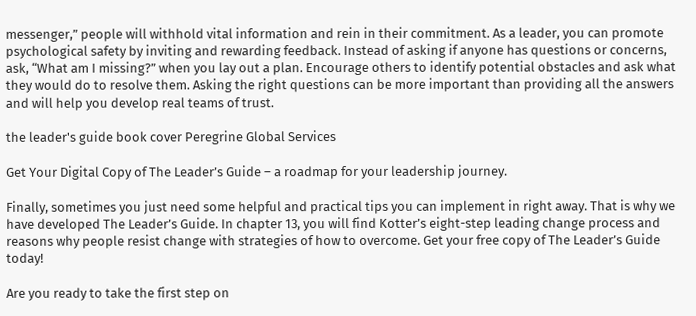messenger,” people will withhold vital information and rein in their commitment. As a leader, you can promote psychological safety by inviting and rewarding feedback. Instead of asking if anyone has questions or concerns, ask, “What am I missing?” when you lay out a plan. Encourage others to identify potential obstacles and ask what they would do to resolve them. Asking the right questions can be more important than providing all the answers and will help you develop real teams of trust.

the leader's guide book cover Peregrine Global Services

Get Your Digital Copy of The Leader’s Guide – a roadmap for your leadership journey.

Finally, sometimes you just need some helpful and practical tips you can implement in right away. That is why we have developed The Leader’s Guide. In chapter 13, you will find Kotter’s eight-step leading change process and reasons why people resist change with strategies of how to overcome. Get your free copy of The Leader’s Guide today!

Are you ready to take the first step on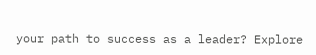your path to success as a leader? Explore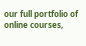our full portfolio of online courses,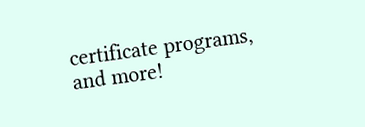certificate programs, and more!